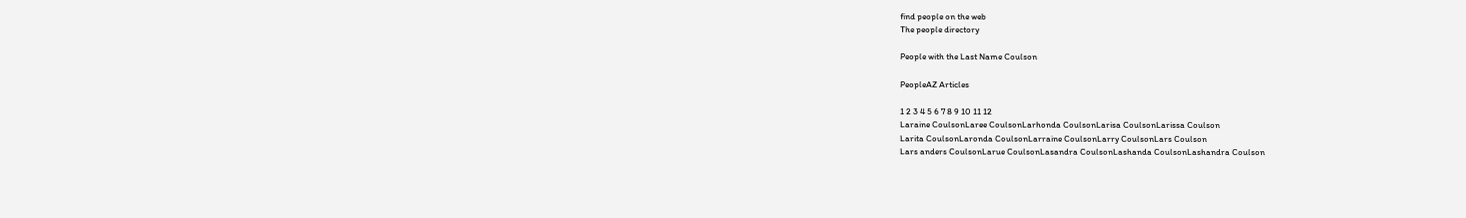find people on the web
The people directory

People with the Last Name Coulson

PeopleAZ Articles

1 2 3 4 5 6 7 8 9 10 11 12
Laraine CoulsonLaree CoulsonLarhonda CoulsonLarisa CoulsonLarissa Coulson
Larita CoulsonLaronda CoulsonLarraine CoulsonLarry CoulsonLars Coulson
Lars anders CoulsonLarue CoulsonLasandra CoulsonLashanda CoulsonLashandra Coulson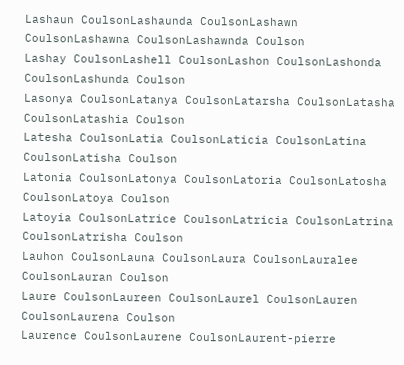Lashaun CoulsonLashaunda CoulsonLashawn CoulsonLashawna CoulsonLashawnda Coulson
Lashay CoulsonLashell CoulsonLashon CoulsonLashonda CoulsonLashunda Coulson
Lasonya CoulsonLatanya CoulsonLatarsha CoulsonLatasha CoulsonLatashia Coulson
Latesha CoulsonLatia CoulsonLaticia CoulsonLatina CoulsonLatisha Coulson
Latonia CoulsonLatonya CoulsonLatoria CoulsonLatosha CoulsonLatoya Coulson
Latoyia CoulsonLatrice CoulsonLatricia CoulsonLatrina CoulsonLatrisha Coulson
Lauhon CoulsonLauna CoulsonLaura CoulsonLauralee CoulsonLauran Coulson
Laure CoulsonLaureen CoulsonLaurel CoulsonLauren CoulsonLaurena Coulson
Laurence CoulsonLaurene CoulsonLaurent-pierre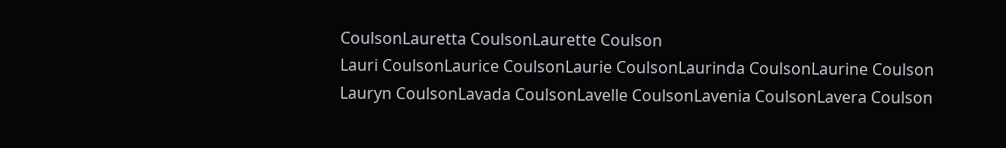CoulsonLauretta CoulsonLaurette Coulson
Lauri CoulsonLaurice CoulsonLaurie CoulsonLaurinda CoulsonLaurine Coulson
Lauryn CoulsonLavada CoulsonLavelle CoulsonLavenia CoulsonLavera Coulson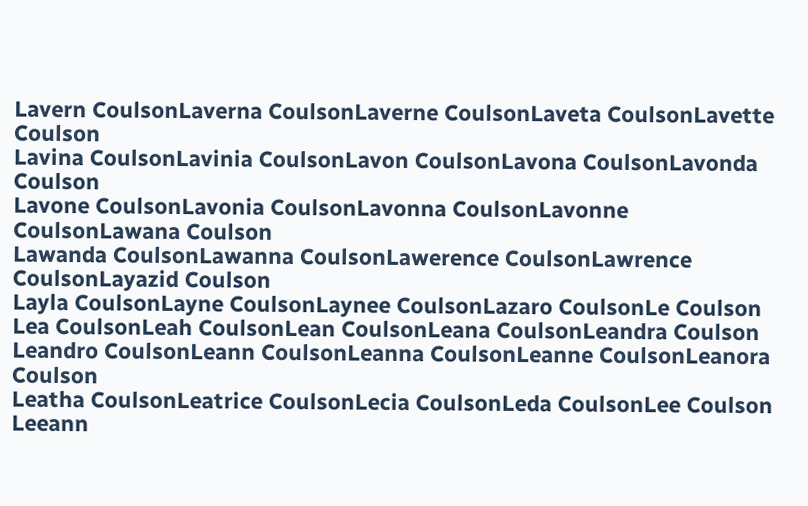Lavern CoulsonLaverna CoulsonLaverne CoulsonLaveta CoulsonLavette Coulson
Lavina CoulsonLavinia CoulsonLavon CoulsonLavona CoulsonLavonda Coulson
Lavone CoulsonLavonia CoulsonLavonna CoulsonLavonne CoulsonLawana Coulson
Lawanda CoulsonLawanna CoulsonLawerence CoulsonLawrence CoulsonLayazid Coulson
Layla CoulsonLayne CoulsonLaynee CoulsonLazaro CoulsonLe Coulson
Lea CoulsonLeah CoulsonLean CoulsonLeana CoulsonLeandra Coulson
Leandro CoulsonLeann CoulsonLeanna CoulsonLeanne CoulsonLeanora Coulson
Leatha CoulsonLeatrice CoulsonLecia CoulsonLeda CoulsonLee Coulson
Leeann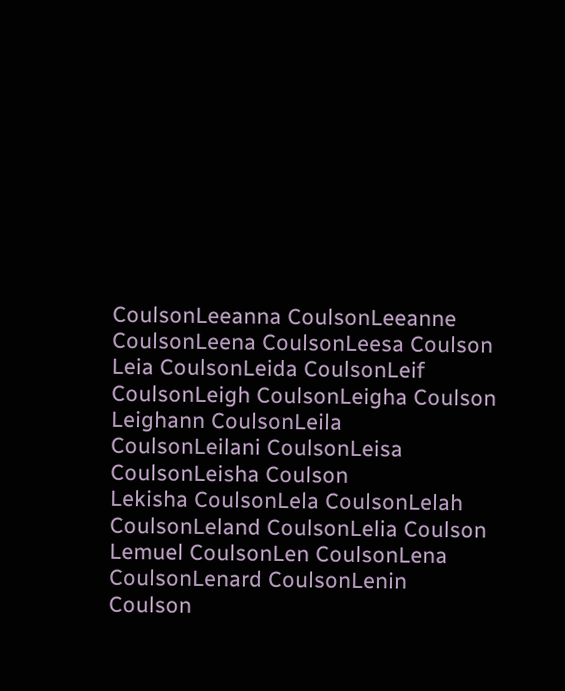CoulsonLeeanna CoulsonLeeanne CoulsonLeena CoulsonLeesa Coulson
Leia CoulsonLeida CoulsonLeif CoulsonLeigh CoulsonLeigha Coulson
Leighann CoulsonLeila CoulsonLeilani CoulsonLeisa CoulsonLeisha Coulson
Lekisha CoulsonLela CoulsonLelah CoulsonLeland CoulsonLelia Coulson
Lemuel CoulsonLen CoulsonLena CoulsonLenard CoulsonLenin Coulson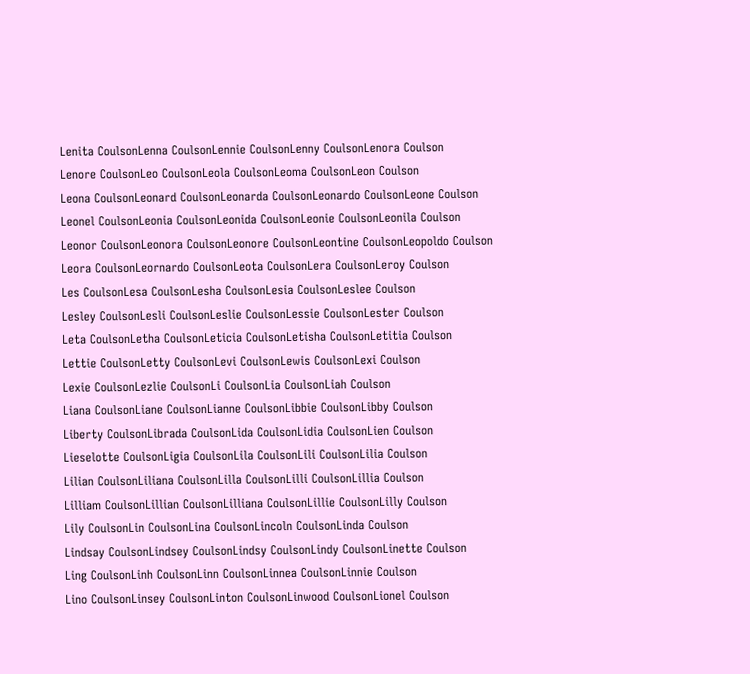Lenita CoulsonLenna CoulsonLennie CoulsonLenny CoulsonLenora Coulson
Lenore CoulsonLeo CoulsonLeola CoulsonLeoma CoulsonLeon Coulson
Leona CoulsonLeonard CoulsonLeonarda CoulsonLeonardo CoulsonLeone Coulson
Leonel CoulsonLeonia CoulsonLeonida CoulsonLeonie CoulsonLeonila Coulson
Leonor CoulsonLeonora CoulsonLeonore CoulsonLeontine CoulsonLeopoldo Coulson
Leora CoulsonLeornardo CoulsonLeota CoulsonLera CoulsonLeroy Coulson
Les CoulsonLesa CoulsonLesha CoulsonLesia CoulsonLeslee Coulson
Lesley CoulsonLesli CoulsonLeslie CoulsonLessie CoulsonLester Coulson
Leta CoulsonLetha CoulsonLeticia CoulsonLetisha CoulsonLetitia Coulson
Lettie CoulsonLetty CoulsonLevi CoulsonLewis CoulsonLexi Coulson
Lexie CoulsonLezlie CoulsonLi CoulsonLia CoulsonLiah Coulson
Liana CoulsonLiane CoulsonLianne CoulsonLibbie CoulsonLibby Coulson
Liberty CoulsonLibrada CoulsonLida CoulsonLidia CoulsonLien Coulson
Lieselotte CoulsonLigia CoulsonLila CoulsonLili CoulsonLilia Coulson
Lilian CoulsonLiliana CoulsonLilla CoulsonLilli CoulsonLillia Coulson
Lilliam CoulsonLillian CoulsonLilliana CoulsonLillie CoulsonLilly Coulson
Lily CoulsonLin CoulsonLina CoulsonLincoln CoulsonLinda Coulson
Lindsay CoulsonLindsey CoulsonLindsy CoulsonLindy CoulsonLinette Coulson
Ling CoulsonLinh CoulsonLinn CoulsonLinnea CoulsonLinnie Coulson
Lino CoulsonLinsey CoulsonLinton CoulsonLinwood CoulsonLionel Coulson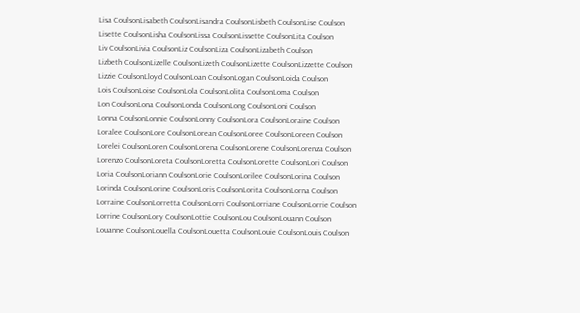Lisa CoulsonLisabeth CoulsonLisandra CoulsonLisbeth CoulsonLise Coulson
Lisette CoulsonLisha CoulsonLissa CoulsonLissette CoulsonLita Coulson
Liv CoulsonLivia CoulsonLiz CoulsonLiza CoulsonLizabeth Coulson
Lizbeth CoulsonLizelle CoulsonLizeth CoulsonLizette CoulsonLizzette Coulson
Lizzie CoulsonLloyd CoulsonLoan CoulsonLogan CoulsonLoida Coulson
Lois CoulsonLoise CoulsonLola CoulsonLolita CoulsonLoma Coulson
Lon CoulsonLona CoulsonLonda CoulsonLong CoulsonLoni Coulson
Lonna CoulsonLonnie CoulsonLonny CoulsonLora CoulsonLoraine Coulson
Loralee CoulsonLore CoulsonLorean CoulsonLoree CoulsonLoreen Coulson
Lorelei CoulsonLoren CoulsonLorena CoulsonLorene CoulsonLorenza Coulson
Lorenzo CoulsonLoreta CoulsonLoretta CoulsonLorette CoulsonLori Coulson
Loria CoulsonLoriann CoulsonLorie CoulsonLorilee CoulsonLorina Coulson
Lorinda CoulsonLorine CoulsonLoris CoulsonLorita CoulsonLorna Coulson
Lorraine CoulsonLorretta CoulsonLorri CoulsonLorriane CoulsonLorrie Coulson
Lorrine CoulsonLory CoulsonLottie CoulsonLou CoulsonLouann Coulson
Louanne CoulsonLouella CoulsonLouetta CoulsonLouie CoulsonLouis Coulson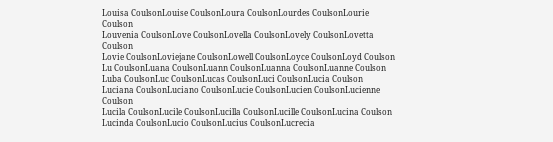Louisa CoulsonLouise CoulsonLoura CoulsonLourdes CoulsonLourie Coulson
Louvenia CoulsonLove CoulsonLovella CoulsonLovely CoulsonLovetta Coulson
Lovie CoulsonLoviejane CoulsonLowell CoulsonLoyce CoulsonLoyd Coulson
Lu CoulsonLuana CoulsonLuann CoulsonLuanna CoulsonLuanne Coulson
Luba CoulsonLuc CoulsonLucas CoulsonLuci CoulsonLucia Coulson
Luciana CoulsonLuciano CoulsonLucie CoulsonLucien CoulsonLucienne Coulson
Lucila CoulsonLucile CoulsonLucilla CoulsonLucille CoulsonLucina Coulson
Lucinda CoulsonLucio CoulsonLucius CoulsonLucrecia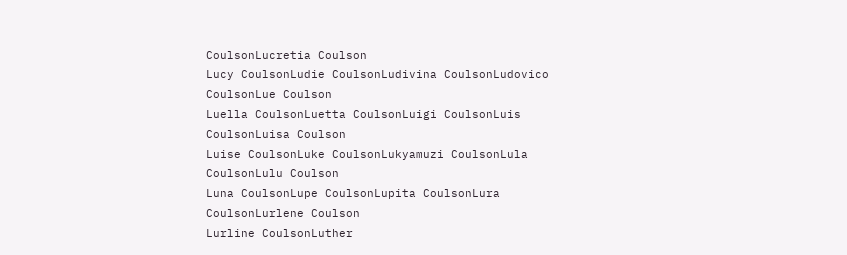CoulsonLucretia Coulson
Lucy CoulsonLudie CoulsonLudivina CoulsonLudovico CoulsonLue Coulson
Luella CoulsonLuetta CoulsonLuigi CoulsonLuis CoulsonLuisa Coulson
Luise CoulsonLuke CoulsonLukyamuzi CoulsonLula CoulsonLulu Coulson
Luna CoulsonLupe CoulsonLupita CoulsonLura CoulsonLurlene Coulson
Lurline CoulsonLuther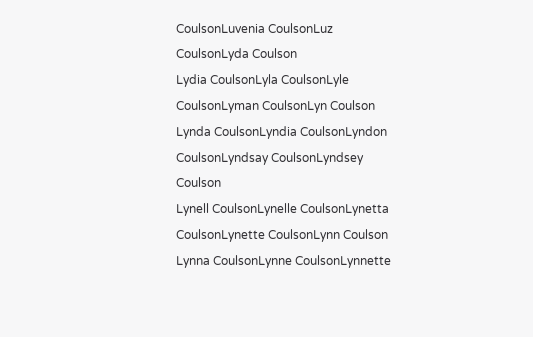CoulsonLuvenia CoulsonLuz CoulsonLyda Coulson
Lydia CoulsonLyla CoulsonLyle CoulsonLyman CoulsonLyn Coulson
Lynda CoulsonLyndia CoulsonLyndon CoulsonLyndsay CoulsonLyndsey Coulson
Lynell CoulsonLynelle CoulsonLynetta CoulsonLynette CoulsonLynn Coulson
Lynna CoulsonLynne CoulsonLynnette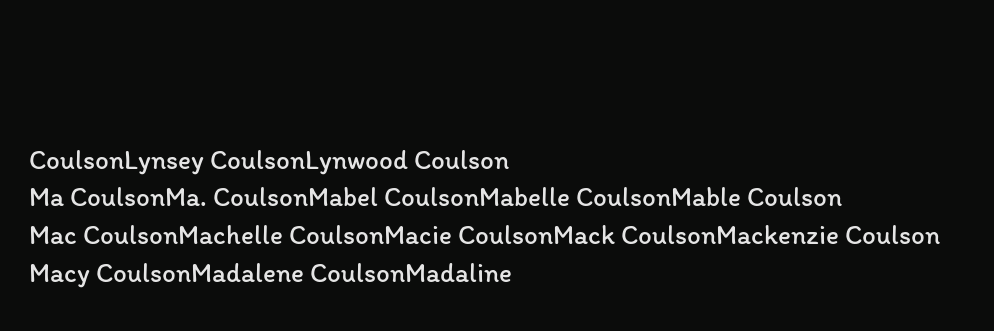CoulsonLynsey CoulsonLynwood Coulson
Ma CoulsonMa. CoulsonMabel CoulsonMabelle CoulsonMable Coulson
Mac CoulsonMachelle CoulsonMacie CoulsonMack CoulsonMackenzie Coulson
Macy CoulsonMadalene CoulsonMadaline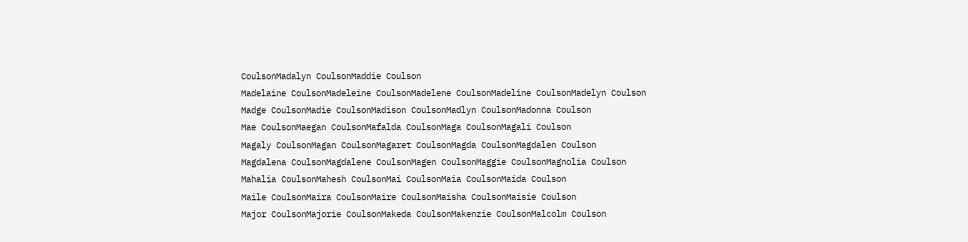CoulsonMadalyn CoulsonMaddie Coulson
Madelaine CoulsonMadeleine CoulsonMadelene CoulsonMadeline CoulsonMadelyn Coulson
Madge CoulsonMadie CoulsonMadison CoulsonMadlyn CoulsonMadonna Coulson
Mae CoulsonMaegan CoulsonMafalda CoulsonMaga CoulsonMagali Coulson
Magaly CoulsonMagan CoulsonMagaret CoulsonMagda CoulsonMagdalen Coulson
Magdalena CoulsonMagdalene CoulsonMagen CoulsonMaggie CoulsonMagnolia Coulson
Mahalia CoulsonMahesh CoulsonMai CoulsonMaia CoulsonMaida Coulson
Maile CoulsonMaira CoulsonMaire CoulsonMaisha CoulsonMaisie Coulson
Major CoulsonMajorie CoulsonMakeda CoulsonMakenzie CoulsonMalcolm Coulson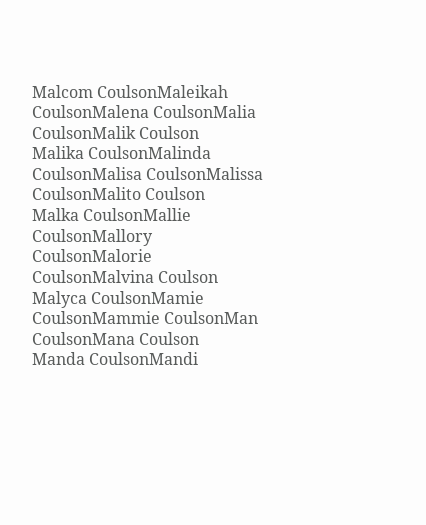Malcom CoulsonMaleikah CoulsonMalena CoulsonMalia CoulsonMalik Coulson
Malika CoulsonMalinda CoulsonMalisa CoulsonMalissa CoulsonMalito Coulson
Malka CoulsonMallie CoulsonMallory CoulsonMalorie CoulsonMalvina Coulson
Malyca CoulsonMamie CoulsonMammie CoulsonMan CoulsonMana Coulson
Manda CoulsonMandi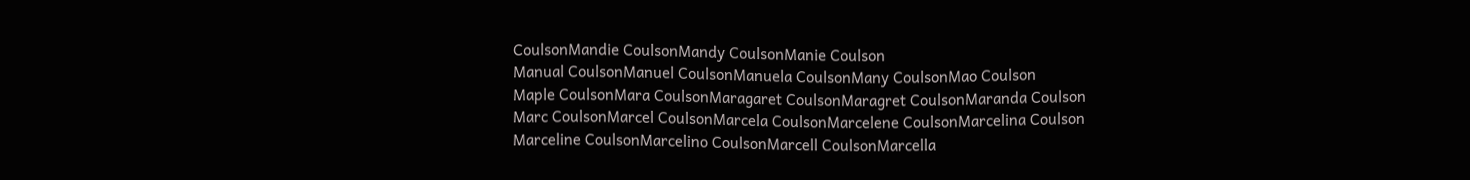CoulsonMandie CoulsonMandy CoulsonManie Coulson
Manual CoulsonManuel CoulsonManuela CoulsonMany CoulsonMao Coulson
Maple CoulsonMara CoulsonMaragaret CoulsonMaragret CoulsonMaranda Coulson
Marc CoulsonMarcel CoulsonMarcela CoulsonMarcelene CoulsonMarcelina Coulson
Marceline CoulsonMarcelino CoulsonMarcell CoulsonMarcella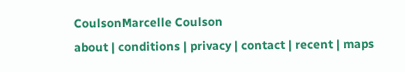CoulsonMarcelle Coulson
about | conditions | privacy | contact | recent | maps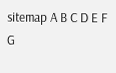sitemap A B C D E F G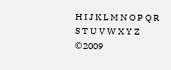H I J K L M N O P Q R S T U V W X Y Z ©2009